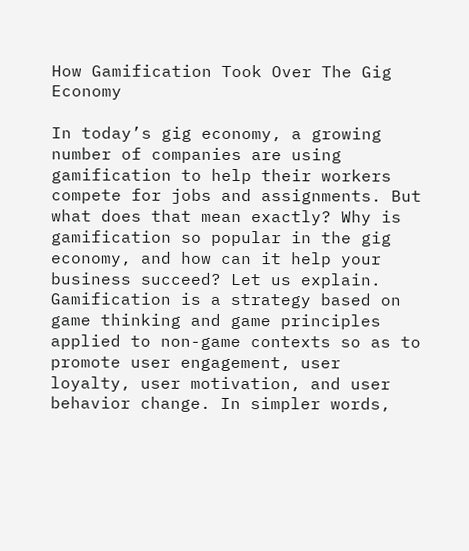How Gamification Took Over The Gig Economy

In today’s gig economy, a growing number of companies are using gamification to help their workers compete for jobs and assignments. But what does that mean exactly? Why is gamification so popular in the gig economy, and how can it help your business succeed? Let us explain. Gamification is a strategy based on game thinking and game principles applied to non-game contexts so as to promote user engagement, user loyalty, user motivation, and user behavior change. In simpler words,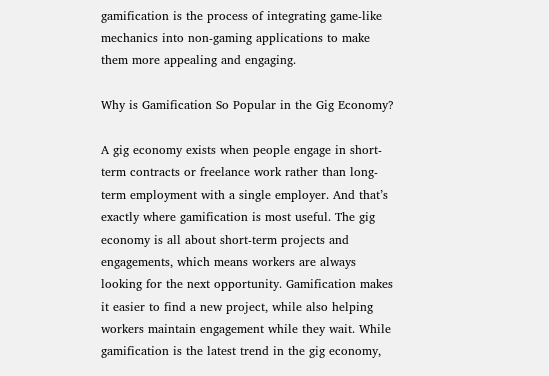gamification is the process of integrating game-like mechanics into non-gaming applications to make them more appealing and engaging.

Why is Gamification So Popular in the Gig Economy?

A gig economy exists when people engage in short-term contracts or freelance work rather than long-term employment with a single employer. And that’s exactly where gamification is most useful. The gig economy is all about short-term projects and engagements, which means workers are always looking for the next opportunity. Gamification makes it easier to find a new project, while also helping workers maintain engagement while they wait. While gamification is the latest trend in the gig economy,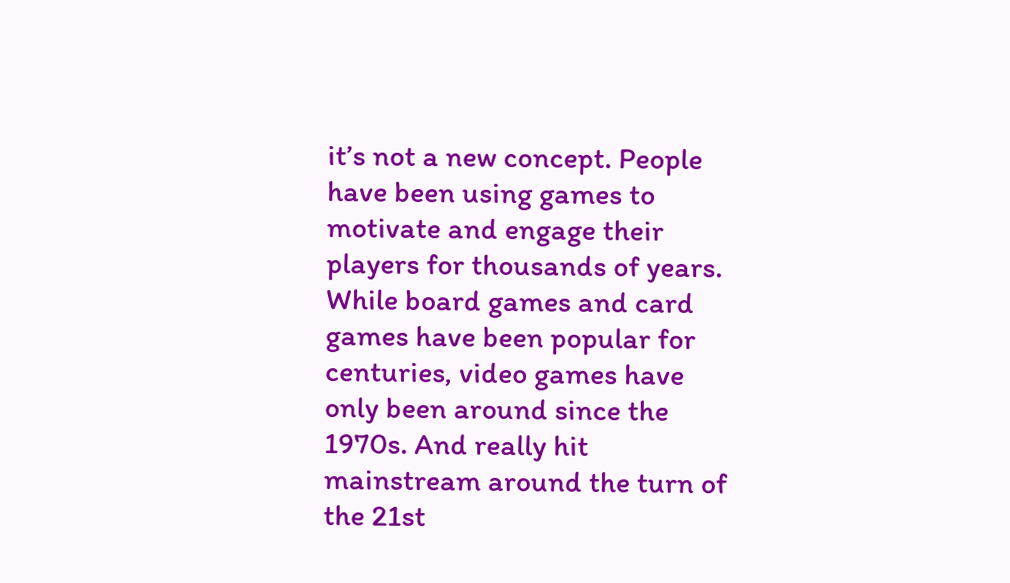it’s not a new concept. People have been using games to motivate and engage their players for thousands of years. While board games and card games have been popular for centuries, video games have only been around since the 1970s. And really hit mainstream around the turn of the 21st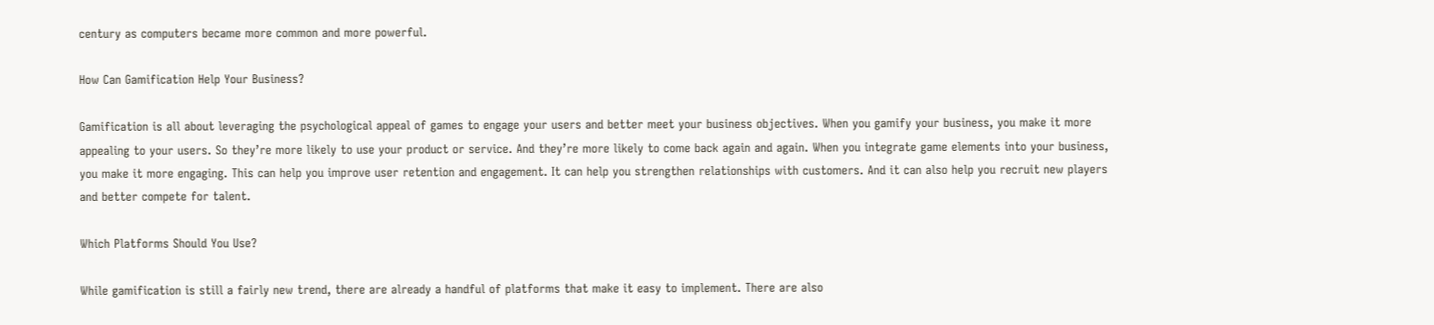century as computers became more common and more powerful.

How Can Gamification Help Your Business?

Gamification is all about leveraging the psychological appeal of games to engage your users and better meet your business objectives. When you gamify your business, you make it more appealing to your users. So they’re more likely to use your product or service. And they’re more likely to come back again and again. When you integrate game elements into your business, you make it more engaging. This can help you improve user retention and engagement. It can help you strengthen relationships with customers. And it can also help you recruit new players and better compete for talent.

Which Platforms Should You Use?

While gamification is still a fairly new trend, there are already a handful of platforms that make it easy to implement. There are also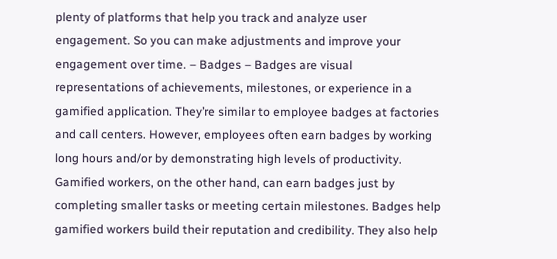plenty of platforms that help you track and analyze user engagement. So you can make adjustments and improve your engagement over time. – Badges – Badges are visual representations of achievements, milestones, or experience in a gamified application. They’re similar to employee badges at factories and call centers. However, employees often earn badges by working long hours and/or by demonstrating high levels of productivity. Gamified workers, on the other hand, can earn badges just by completing smaller tasks or meeting certain milestones. Badges help gamified workers build their reputation and credibility. They also help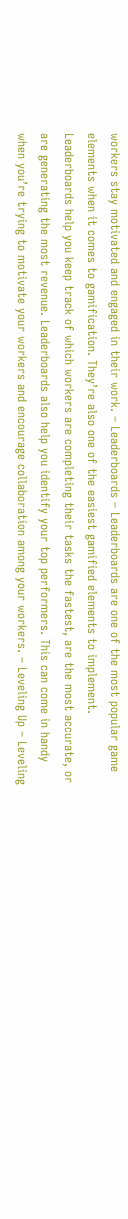workers stay motivated and engaged in their work. – Leaderboards – Leaderboards are one of the most popular game elements when it comes to gamification. They’re also one of the easiest gamified elements to implement. Leaderboards help you keep track of which workers are completing their tasks the fastest, are the most accurate, or are generating the most revenue. Leaderboards also help you identify your top performers. This can come in handy when you’re trying to motivate your workers and encourage collaboration among your workers. – Leveling Up – Leveling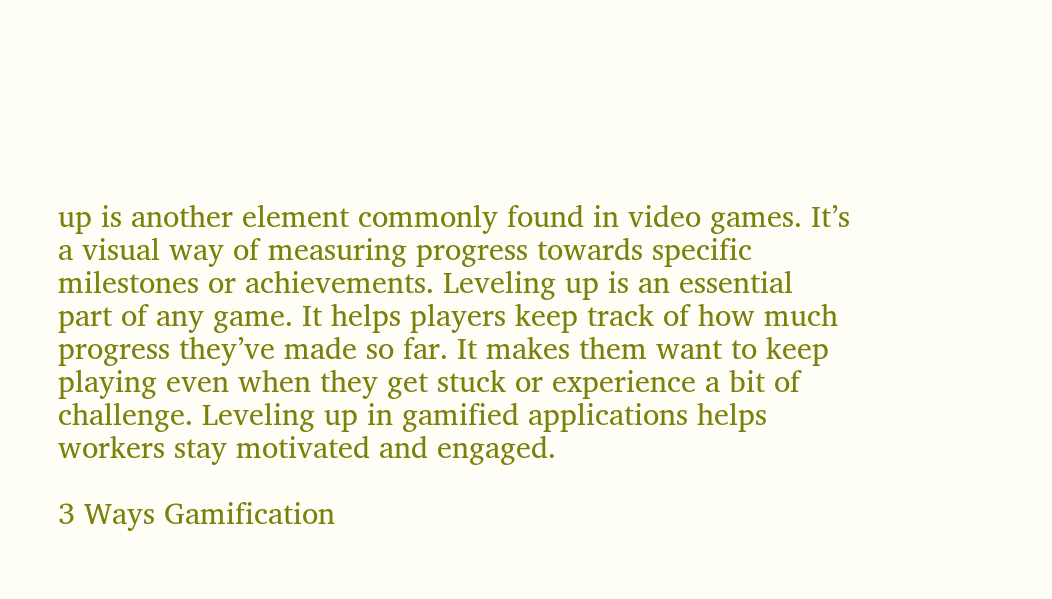up is another element commonly found in video games. It’s a visual way of measuring progress towards specific milestones or achievements. Leveling up is an essential part of any game. It helps players keep track of how much progress they’ve made so far. It makes them want to keep playing even when they get stuck or experience a bit of challenge. Leveling up in gamified applications helps workers stay motivated and engaged.

3 Ways Gamification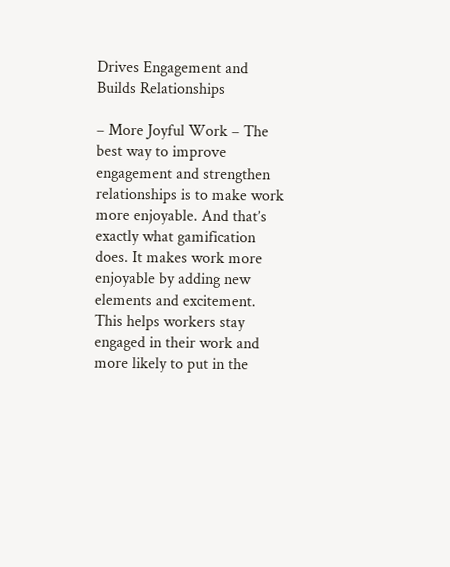Drives Engagement and Builds Relationships

– More Joyful Work – The best way to improve engagement and strengthen relationships is to make work more enjoyable. And that’s exactly what gamification does. It makes work more enjoyable by adding new elements and excitement. This helps workers stay engaged in their work and more likely to put in the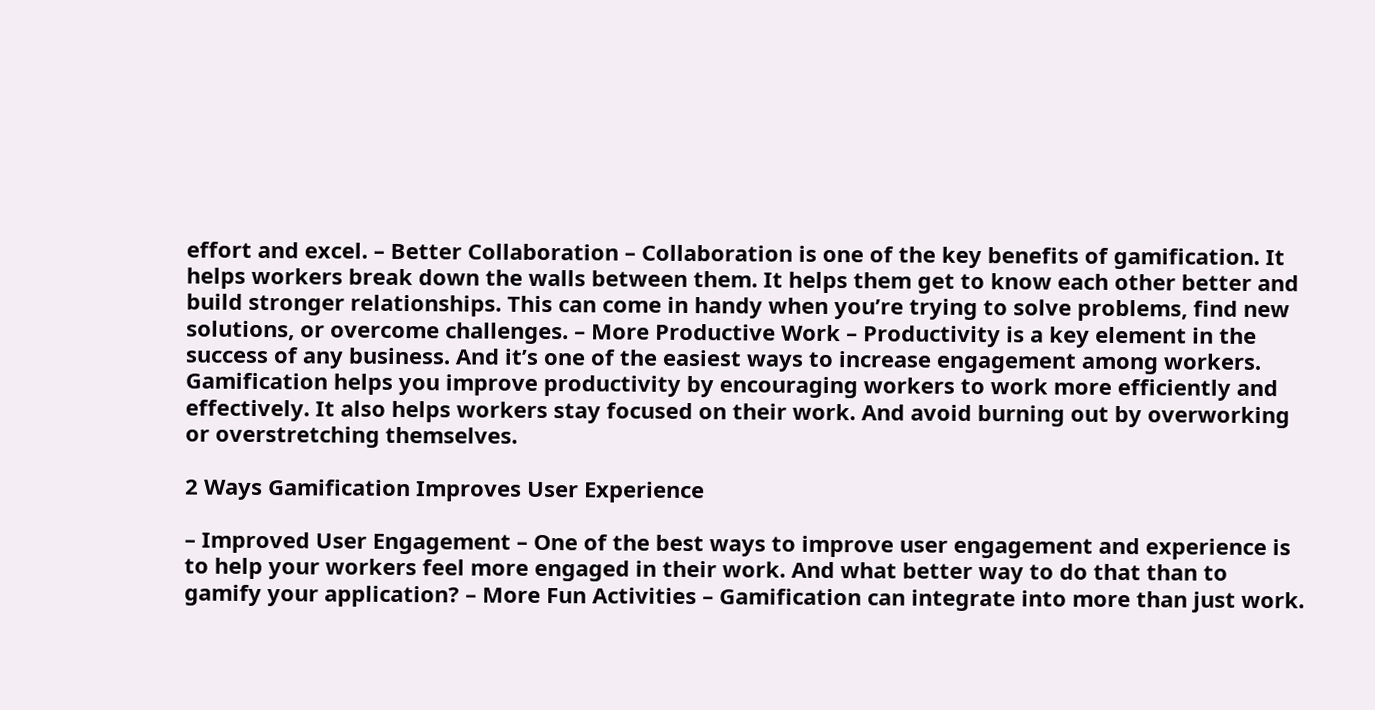effort and excel. – Better Collaboration – Collaboration is one of the key benefits of gamification. It helps workers break down the walls between them. It helps them get to know each other better and build stronger relationships. This can come in handy when you’re trying to solve problems, find new solutions, or overcome challenges. – More Productive Work – Productivity is a key element in the success of any business. And it’s one of the easiest ways to increase engagement among workers. Gamification helps you improve productivity by encouraging workers to work more efficiently and effectively. It also helps workers stay focused on their work. And avoid burning out by overworking or overstretching themselves.

2 Ways Gamification Improves User Experience

– Improved User Engagement – One of the best ways to improve user engagement and experience is to help your workers feel more engaged in their work. And what better way to do that than to gamify your application? – More Fun Activities – Gamification can integrate into more than just work.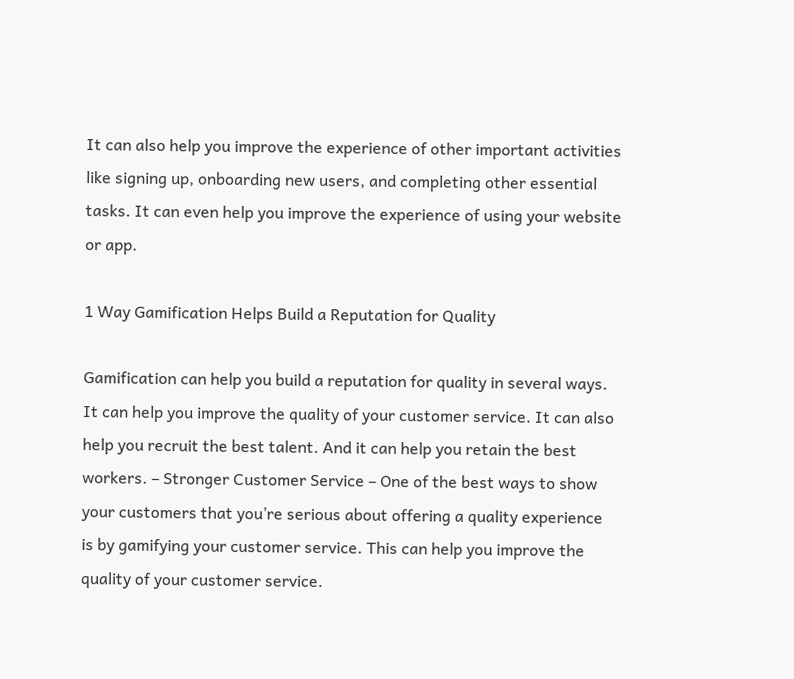It can also help you improve the experience of other important activities like signing up, onboarding new users, and completing other essential tasks. It can even help you improve the experience of using your website or app.

1 Way Gamification Helps Build a Reputation for Quality

Gamification can help you build a reputation for quality in several ways. It can help you improve the quality of your customer service. It can also help you recruit the best talent. And it can help you retain the best workers. – Stronger Customer Service – One of the best ways to show your customers that you’re serious about offering a quality experience is by gamifying your customer service. This can help you improve the quality of your customer service.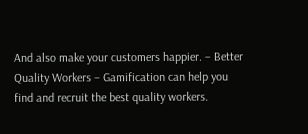And also make your customers happier. – Better Quality Workers – Gamification can help you find and recruit the best quality workers.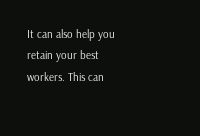It can also help you retain your best workers. This can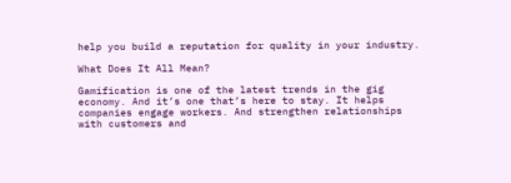help you build a reputation for quality in your industry.

What Does It All Mean?

Gamification is one of the latest trends in the gig economy. And it’s one that’s here to stay. It helps companies engage workers. And strengthen relationships with customers and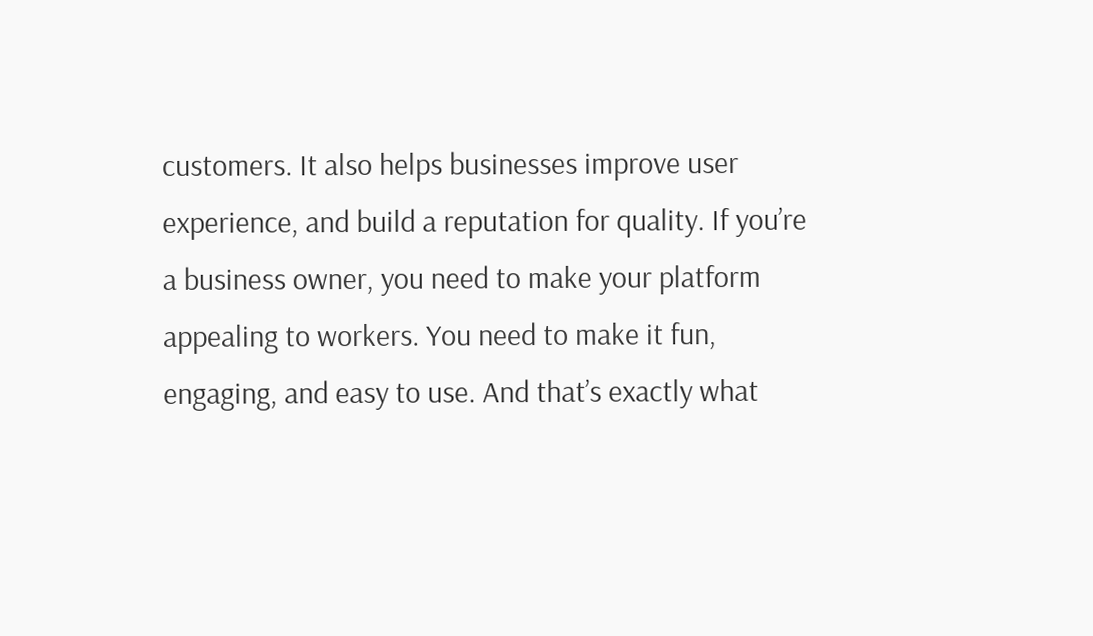customers. It also helps businesses improve user experience, and build a reputation for quality. If you’re a business owner, you need to make your platform appealing to workers. You need to make it fun, engaging, and easy to use. And that’s exactly what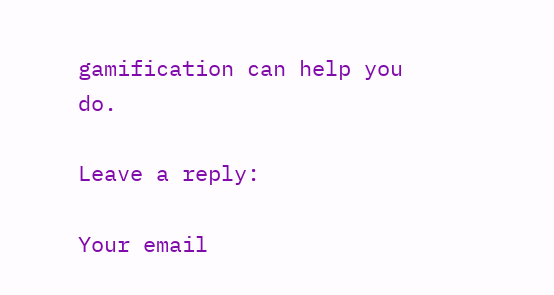gamification can help you do.

Leave a reply:

Your email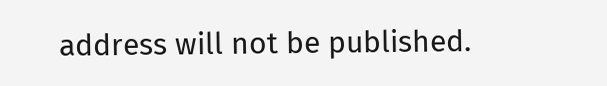address will not be published.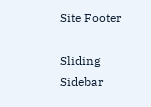Site Footer

Sliding Sidebar